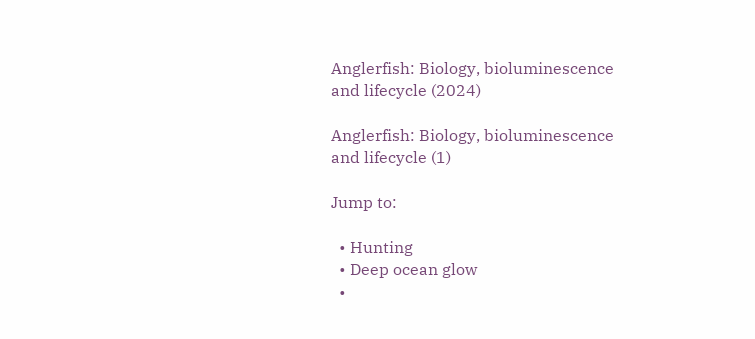Anglerfish: Biology, bioluminescence and lifecycle (2024)

Anglerfish: Biology, bioluminescence and lifecycle (1)

Jump to:

  • Hunting
  • Deep ocean glow
  •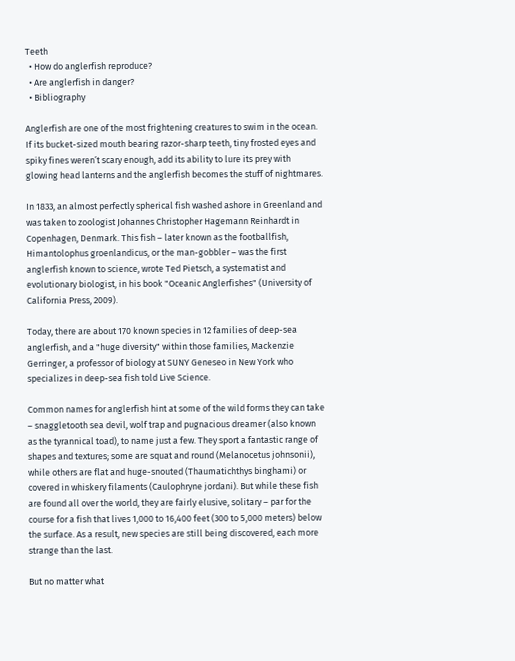Teeth
  • How do anglerfish reproduce?
  • Are anglerfish in danger?
  • Bibliography

Anglerfish are one of the most frightening creatures to swim in the ocean. If its bucket-sized mouth bearing razor-sharp teeth, tiny frosted eyes and spiky fines weren’t scary enough, add its ability to lure its prey with glowing head lanterns and the anglerfish becomes the stuff of nightmares.

In 1833, an almost perfectly spherical fish washed ashore in Greenland and was taken to zoologist Johannes Christopher Hagemann Reinhardt in Copenhagen, Denmark. This fish – later known as the footballfish, Himantolophus groenlandicus, or the man-gobbler – was the first anglerfish known to science, wrote Ted Pietsch, a systematist and evolutionary biologist, in his book "Oceanic Anglerfishes" (University of California Press, 2009).

Today, there are about 170 known species in 12 families of deep-sea anglerfish, and a "huge diversity" within those families, Mackenzie Gerringer, a professor of biology at SUNY Geneseo in New York who specializes in deep-sea fish told Live Science.

Common names for anglerfish hint at some of the wild forms they can take – snaggletooth sea devil, wolf trap and pugnacious dreamer (also known as the tyrannical toad), to name just a few. They sport a fantastic range of shapes and textures; some are squat and round (Melanocetus johnsonii), while others are flat and huge-snouted (Thaumatichthys binghami) or covered in whiskery filaments (Caulophryne jordani). But while these fish are found all over the world, they are fairly elusive, solitary – par for the course for a fish that lives 1,000 to 16,400 feet (300 to 5,000 meters) below the surface. As a result, new species are still being discovered, each more strange than the last.

But no matter what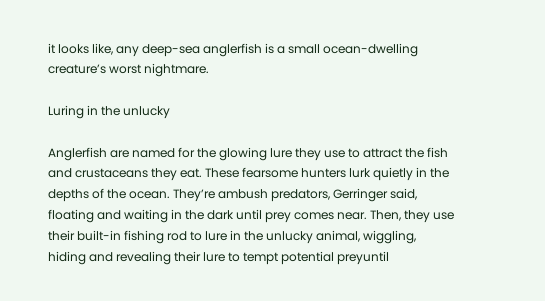it looks like, any deep-sea anglerfish is a small ocean-dwelling creature’s worst nightmare.

Luring in the unlucky

Anglerfish are named for the glowing lure they use to attract the fish and crustaceans they eat. These fearsome hunters lurk quietly in the depths of the ocean. They’re ambush predators, Gerringer said, floating and waiting in the dark until prey comes near. Then, they use their built-in fishing rod to lure in the unlucky animal, wiggling, hiding and revealing their lure to tempt potential preyuntil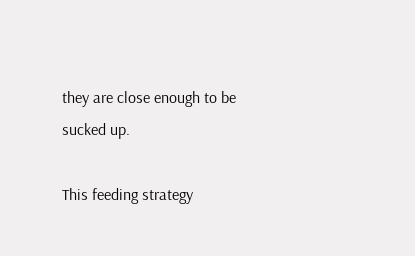they are close enough to be sucked up.

This feeding strategy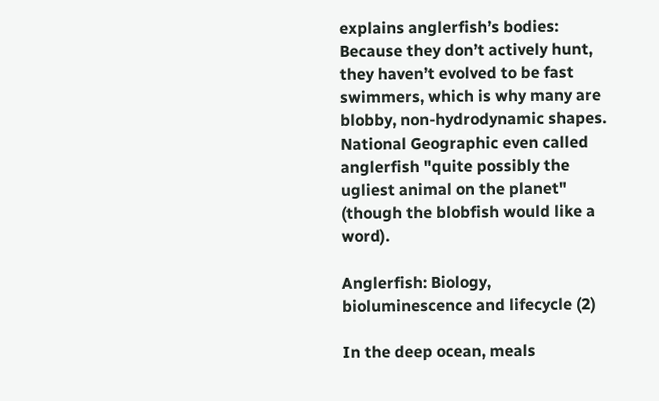explains anglerfish’s bodies: Because they don’t actively hunt, they haven’t evolved to be fast swimmers, which is why many are blobby, non-hydrodynamic shapes. National Geographic even called anglerfish "quite possibly the ugliest animal on the planet" (though the blobfish would like a word).

Anglerfish: Biology, bioluminescence and lifecycle (2)

In the deep ocean, meals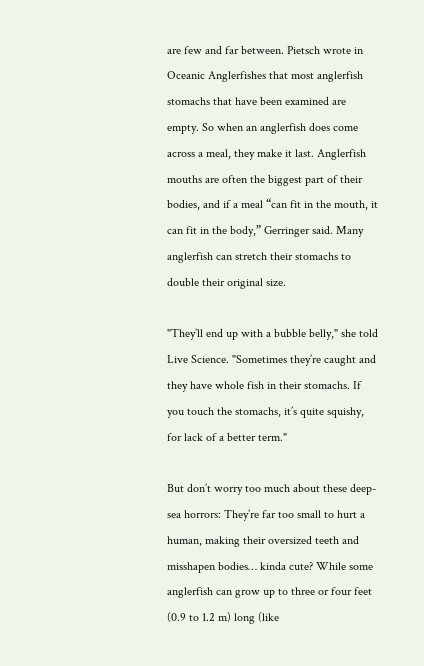are few and far between. Pietsch wrote in Oceanic Anglerfishes that most anglerfish stomachs that have been examined are empty. So when an anglerfish does come across a meal, they make it last. Anglerfish mouths are often the biggest part of their bodies, and if a meal “can fit in the mouth, it can fit in the body,” Gerringer said. Many anglerfish can stretch their stomachs to double their original size.

"They’ll end up with a bubble belly," she told Live Science. "Sometimes they’re caught and they have whole fish in their stomachs. If you touch the stomachs, it’s quite squishy, for lack of a better term."

But don’t worry too much about these deep-sea horrors: They’re far too small to hurt a human, making their oversized teeth and misshapen bodies… kinda cute? While some anglerfish can grow up to three or four feet (0.9 to 1.2 m) long (like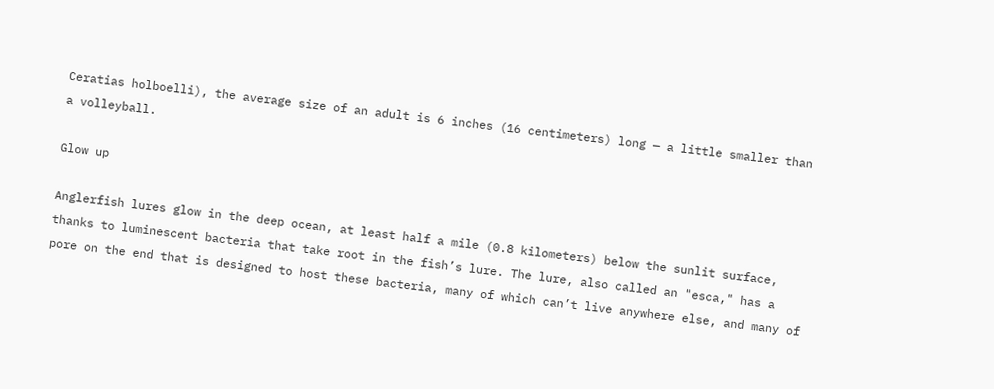Ceratias holboelli), the average size of an adult is 6 inches (16 centimeters) long — a little smaller than a volleyball.

Glow up

Anglerfish lures glow in the deep ocean, at least half a mile (0.8 kilometers) below the sunlit surface, thanks to luminescent bacteria that take root in the fish’s lure. The lure, also called an "esca," has a pore on the end that is designed to host these bacteria, many of which can’t live anywhere else, and many of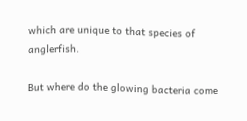which are unique to that species of anglerfish.

But where do the glowing bacteria come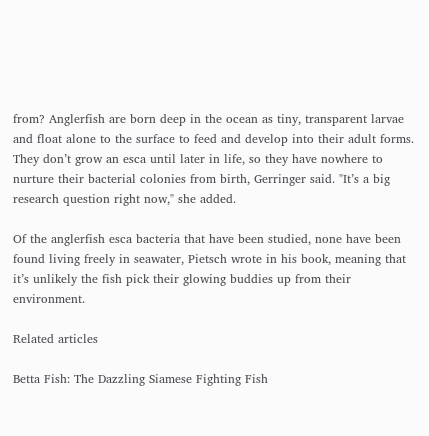from? Anglerfish are born deep in the ocean as tiny, transparent larvae and float alone to the surface to feed and develop into their adult forms. They don’t grow an esca until later in life, so they have nowhere to nurture their bacterial colonies from birth, Gerringer said. "It’s a big research question right now," she added.

Of the anglerfish esca bacteria that have been studied, none have been found living freely in seawater, Pietsch wrote in his book, meaning that it’s unlikely the fish pick their glowing buddies up from their environment.

Related articles

Betta Fish: The Dazzling Siamese Fighting Fish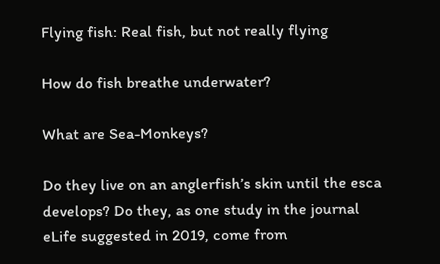Flying fish: Real fish, but not really flying

How do fish breathe underwater?

What are Sea-Monkeys?

Do they live on an anglerfish’s skin until the esca develops? Do they, as one study in the journal eLife suggested in 2019, come from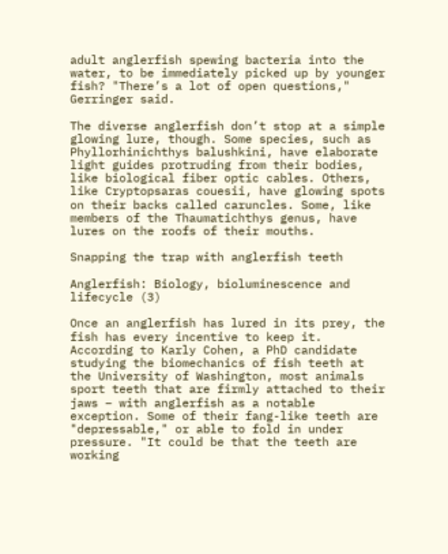adult anglerfish spewing bacteria into the water, to be immediately picked up by younger fish? "There’s a lot of open questions," Gerringer said.

The diverse anglerfish don’t stop at a simple glowing lure, though. Some species, such as Phyllorhinichthys balushkini, have elaborate light guides protruding from their bodies, like biological fiber optic cables. Others, like Cryptopsaras couesii, have glowing spots on their backs called caruncles. Some, like members of the Thaumatichthys genus, have lures on the roofs of their mouths.

Snapping the trap with anglerfish teeth

Anglerfish: Biology, bioluminescence and lifecycle (3)

Once an anglerfish has lured in its prey, the fish has every incentive to keep it. According to Karly Cohen, a PhD candidate studying the biomechanics of fish teeth at the University of Washington, most animals sport teeth that are firmly attached to their jaws – with anglerfish as a notable exception. Some of their fang-like teeth are "depressable," or able to fold in under pressure. "It could be that the teeth are working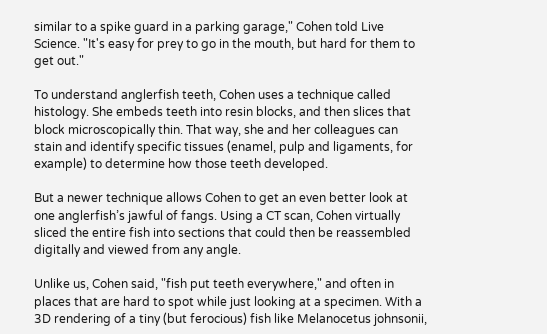similar to a spike guard in a parking garage," Cohen told Live Science. "It's easy for prey to go in the mouth, but hard for them to get out."

To understand anglerfish teeth, Cohen uses a technique called histology. She embeds teeth into resin blocks, and then slices that block microscopically thin. That way, she and her colleagues can stain and identify specific tissues (enamel, pulp and ligaments, for example) to determine how those teeth developed.

But a newer technique allows Cohen to get an even better look at one anglerfish’s jawful of fangs. Using a CT scan, Cohen virtually sliced the entire fish into sections that could then be reassembled digitally and viewed from any angle.

Unlike us, Cohen said, "fish put teeth everywhere," and often in places that are hard to spot while just looking at a specimen. With a 3D rendering of a tiny (but ferocious) fish like Melanocetus johnsonii,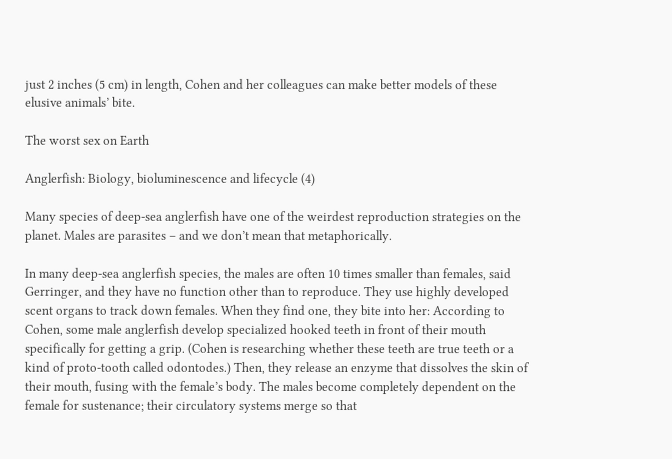just 2 inches (5 cm) in length, Cohen and her colleagues can make better models of these elusive animals’ bite.

The worst sex on Earth

Anglerfish: Biology, bioluminescence and lifecycle (4)

Many species of deep-sea anglerfish have one of the weirdest reproduction strategies on the planet. Males are parasites – and we don’t mean that metaphorically.

In many deep-sea anglerfish species, the males are often 10 times smaller than females, said Gerringer, and they have no function other than to reproduce. They use highly developed scent organs to track down females. When they find one, they bite into her: According to Cohen, some male anglerfish develop specialized hooked teeth in front of their mouth specifically for getting a grip. (Cohen is researching whether these teeth are true teeth or a kind of proto-tooth called odontodes.) Then, they release an enzyme that dissolves the skin of their mouth, fusing with the female’s body. The males become completely dependent on the female for sustenance; their circulatory systems merge so that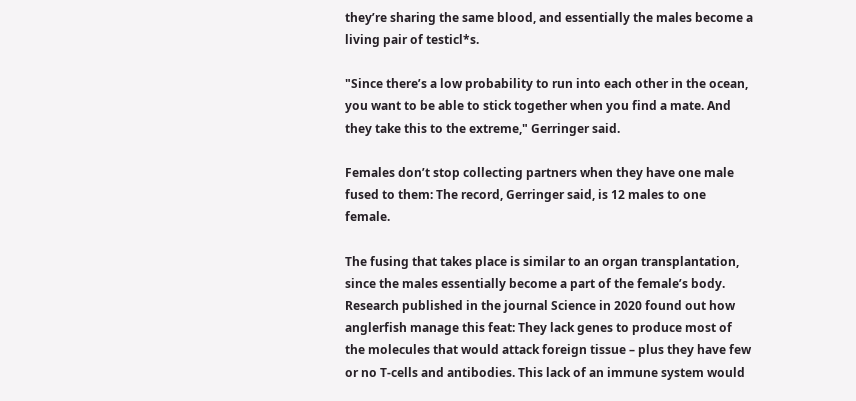they’re sharing the same blood, and essentially the males become a living pair of testicl*s.

"Since there’s a low probability to run into each other in the ocean, you want to be able to stick together when you find a mate. And they take this to the extreme," Gerringer said.

Females don’t stop collecting partners when they have one male fused to them: The record, Gerringer said, is 12 males to one female.

The fusing that takes place is similar to an organ transplantation, since the males essentially become a part of the female’s body. Research published in the journal Science in 2020 found out how anglerfish manage this feat: They lack genes to produce most of the molecules that would attack foreign tissue – plus they have few or no T-cells and antibodies. This lack of an immune system would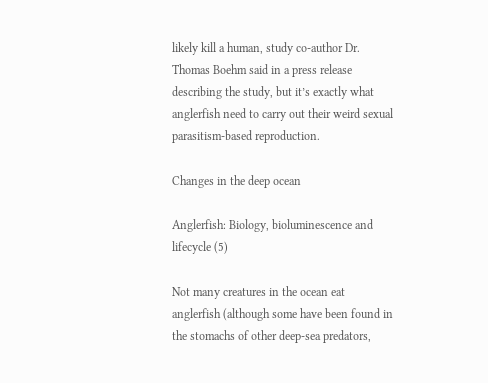likely kill a human, study co-author Dr. Thomas Boehm said in a press release describing the study, but it’s exactly what anglerfish need to carry out their weird sexual parasitism-based reproduction.

Changes in the deep ocean

Anglerfish: Biology, bioluminescence and lifecycle (5)

Not many creatures in the ocean eat anglerfish (although some have been found in the stomachs of other deep-sea predators,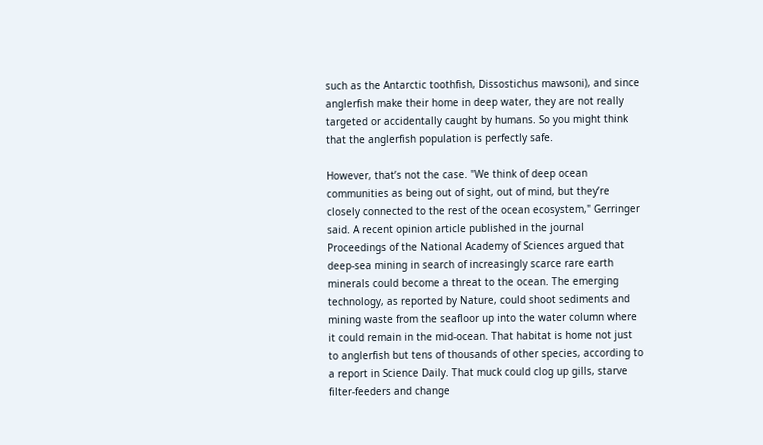such as the Antarctic toothfish, Dissostichus mawsoni), and since anglerfish make their home in deep water, they are not really targeted or accidentally caught by humans. So you might think that the anglerfish population is perfectly safe.

However, that’s not the case. "We think of deep ocean communities as being out of sight, out of mind, but they’re closely connected to the rest of the ocean ecosystem," Gerringer said. A recent opinion article published in the journal Proceedings of the National Academy of Sciences argued that deep-sea mining in search of increasingly scarce rare earth minerals could become a threat to the ocean. The emerging technology, as reported by Nature, could shoot sediments and mining waste from the seafloor up into the water column where it could remain in the mid-ocean. That habitat is home not just to anglerfish but tens of thousands of other species, according to a report in Science Daily. That muck could clog up gills, starve filter-feeders and change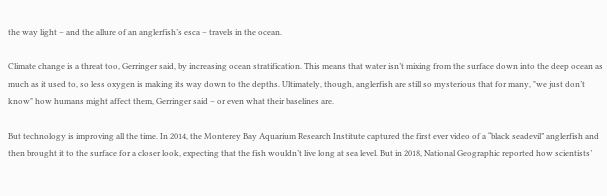the way light – and the allure of an anglerfish’s esca – travels in the ocean.

Climate change is a threat too, Gerringer said, by increasing ocean stratification. This means that water isn’t mixing from the surface down into the deep ocean as much as it used to, so less oxygen is making its way down to the depths. Ultimately, though, anglerfish are still so mysterious that for many, "we just don’t know" how humans might affect them, Gerringer said – or even what their baselines are.

But technology is improving all the time. In 2014, the Monterey Bay Aquarium Research Institute captured the first ever video of a “black seadevil” anglerfish and then brought it to the surface for a closer look, expecting that the fish wouldn’t live long at sea level. But in 2018, National Geographic reported how scientists’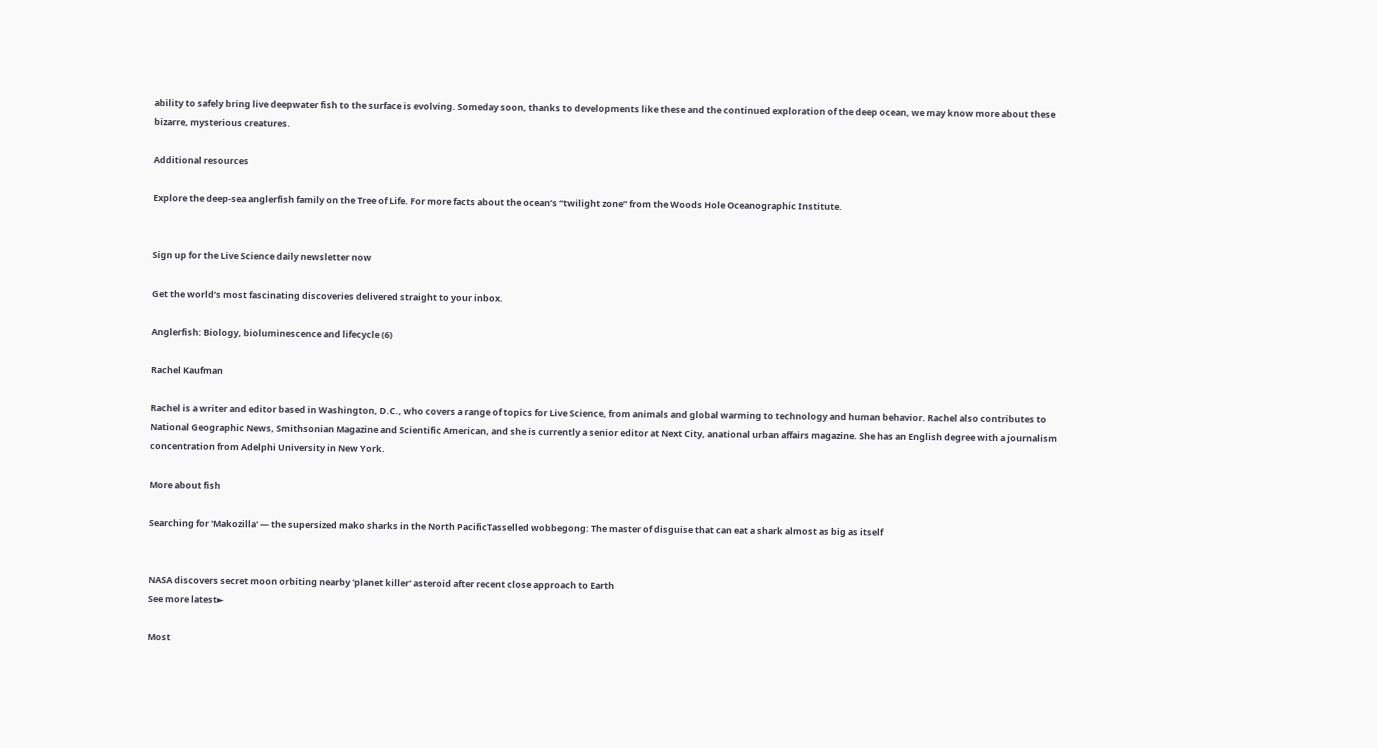ability to safely bring live deepwater fish to the surface is evolving. Someday soon, thanks to developments like these and the continued exploration of the deep ocean, we may know more about these bizarre, mysterious creatures.

Additional resources

Explore the deep-sea anglerfish family on the Tree of Life. For more facts about the ocean’s “twilight zone” from the Woods Hole Oceanographic Institute.


Sign up for the Live Science daily newsletter now

Get the world’s most fascinating discoveries delivered straight to your inbox.

Anglerfish: Biology, bioluminescence and lifecycle (6)

Rachel Kaufman

Rachel is a writer and editor based in Washington, D.C., who covers a range of topics for Live Science, from animals and global warming to technology and human behavior. Rachel also contributes to National Geographic News, Smithsonian Magazine and Scientific American, and she is currently a senior editor at Next City, anational urban affairs magazine. She has an English degree with a journalism concentration from Adelphi University in New York.

More about fish

Searching for 'Makozilla' — the supersized mako sharks in the North PacificTasselled wobbegong: The master of disguise that can eat a shark almost as big as itself


NASA discovers secret moon orbiting nearby 'planet killer' asteroid after recent close approach to Earth
See more latest►

Most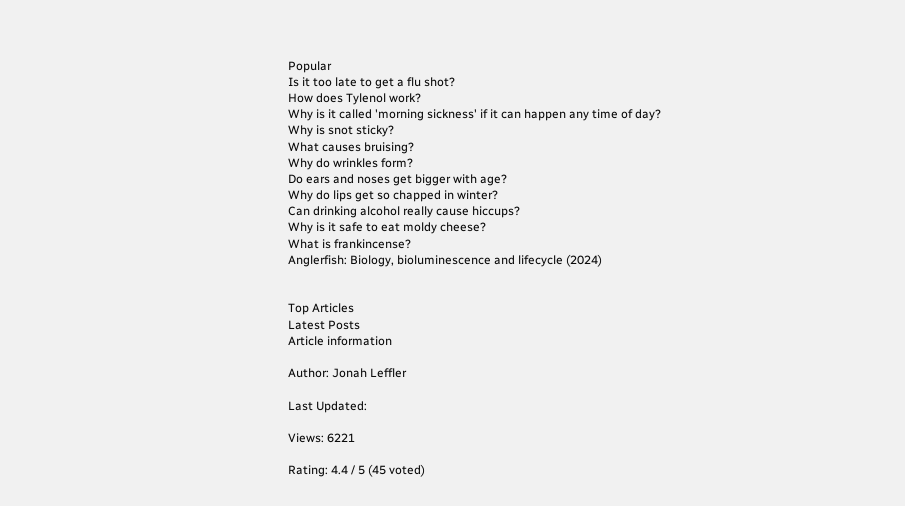Popular
Is it too late to get a flu shot?
How does Tylenol work?
Why is it called 'morning sickness' if it can happen any time of day?
Why is snot sticky?
What causes bruising?
Why do wrinkles form?
Do ears and noses get bigger with age?
Why do lips get so chapped in winter?
Can drinking alcohol really cause hiccups?
Why is it safe to eat moldy cheese?
What is frankincense?
Anglerfish: Biology, bioluminescence and lifecycle (2024)


Top Articles
Latest Posts
Article information

Author: Jonah Leffler

Last Updated:

Views: 6221

Rating: 4.4 / 5 (45 voted)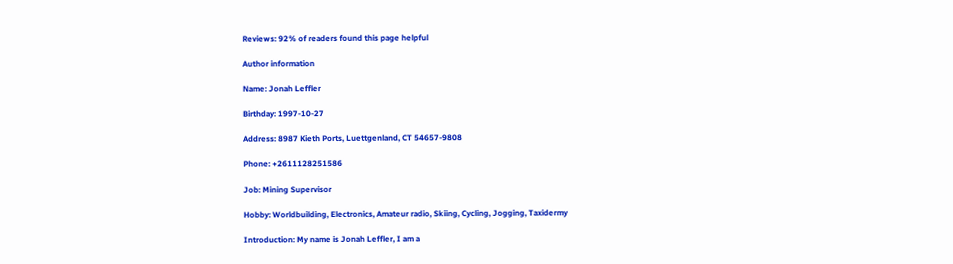Reviews: 92% of readers found this page helpful

Author information

Name: Jonah Leffler

Birthday: 1997-10-27

Address: 8987 Kieth Ports, Luettgenland, CT 54657-9808

Phone: +2611128251586

Job: Mining Supervisor

Hobby: Worldbuilding, Electronics, Amateur radio, Skiing, Cycling, Jogging, Taxidermy

Introduction: My name is Jonah Leffler, I am a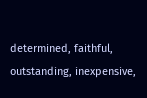determined, faithful, outstanding, inexpensive,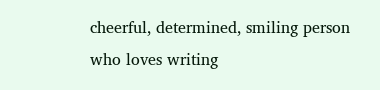cheerful, determined, smiling person who loves writing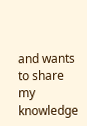and wants to share my knowledge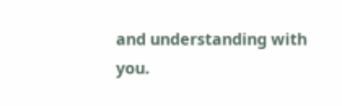and understanding with you.